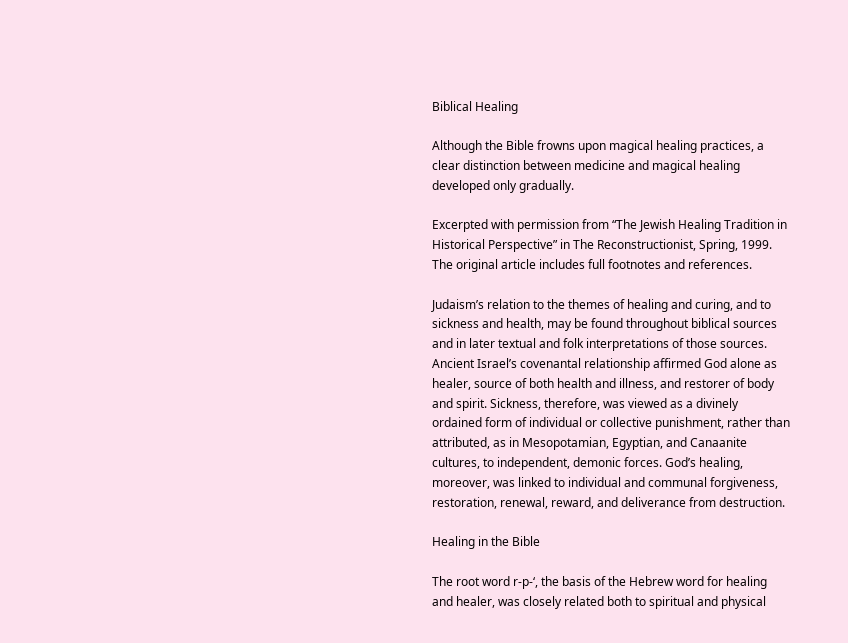Biblical Healing

Although the Bible frowns upon magical healing practices, a clear distinction between medicine and magical healing developed only gradually.

Excerpted with permission from “The Jewish Healing Tradition in Historical Perspective” in The Reconstructionist, Spring, 1999. The original article includes full footnotes and references.

Judaism’s relation to the themes of healing and curing, and to sickness and health, may be found throughout biblical sources and in later textual and folk interpretations of those sources. Ancient Israel’s covenantal relationship affirmed God alone as healer, source of both health and illness, and restorer of body and spirit. Sickness, therefore, was viewed as a divinely ordained form of individual or collective punishment, rather than attributed, as in Mesopotamian, Egyptian, and Canaanite cultures, to independent, demonic forces. God’s healing, moreover, was linked to individual and communal forgiveness, restoration, renewal, reward, and deliverance from destruction.

Healing in the Bible

The root word r-p-‘, the basis of the Hebrew word for healing and healer, was closely related both to spiritual and physical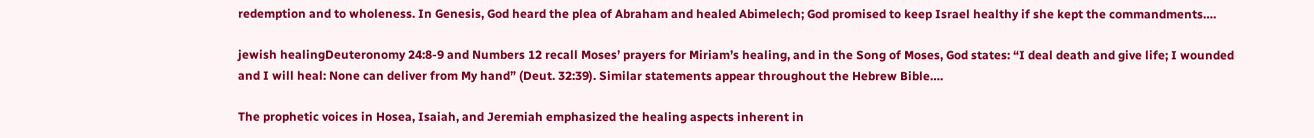redemption and to wholeness. In Genesis, God heard the plea of Abraham and healed Abimelech; God promised to keep Israel healthy if she kept the commandments….

jewish healingDeuteronomy 24:8-9 and Numbers 12 recall Moses’ prayers for Miriam’s healing, and in the Song of Moses, God states: “I deal death and give life; I wounded and I will heal: None can deliver from My hand” (Deut. 32:39). Similar statements appear throughout the Hebrew Bible….

The prophetic voices in Hosea, Isaiah, and Jeremiah emphasized the healing aspects inherent in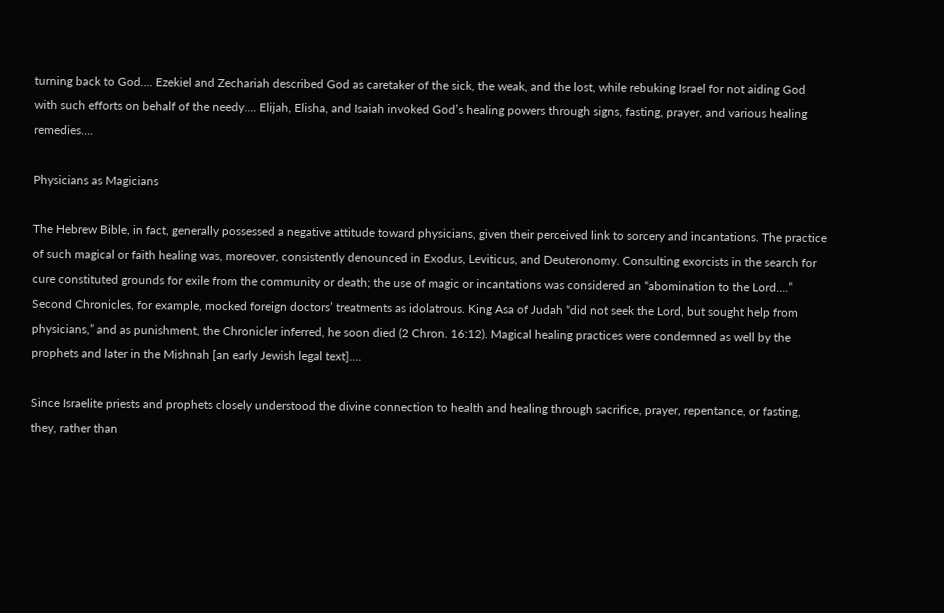turning back to God…. Ezekiel and Zechariah described God as caretaker of the sick, the weak, and the lost, while rebuking Israel for not aiding God with such efforts on behalf of the needy…. Elijah, Elisha, and Isaiah invoked God’s healing powers through signs, fasting, prayer, and various healing remedies….

Physicians as Magicians

The Hebrew Bible, in fact, generally possessed a negative attitude toward physicians, given their perceived link to sorcery and incantations. The practice of such magical or faith healing was, moreover, consistently denounced in Exodus, Leviticus, and Deuteronomy. Consulting exorcists in the search for cure constituted grounds for exile from the community or death; the use of magic or incantations was considered an “abomination to the Lord….” Second Chronicles, for example, mocked foreign doctors’ treatments as idolatrous. King Asa of Judah “did not seek the Lord, but sought help from physicians,” and as punishment, the Chronicler inferred, he soon died (2 Chron. 16:12). Magical healing practices were condemned as well by the prophets and later in the Mishnah [an early Jewish legal text]….

Since Israelite priests and prophets closely understood the divine connection to health and healing through sacrifice, prayer, repentance, or fasting, they, rather than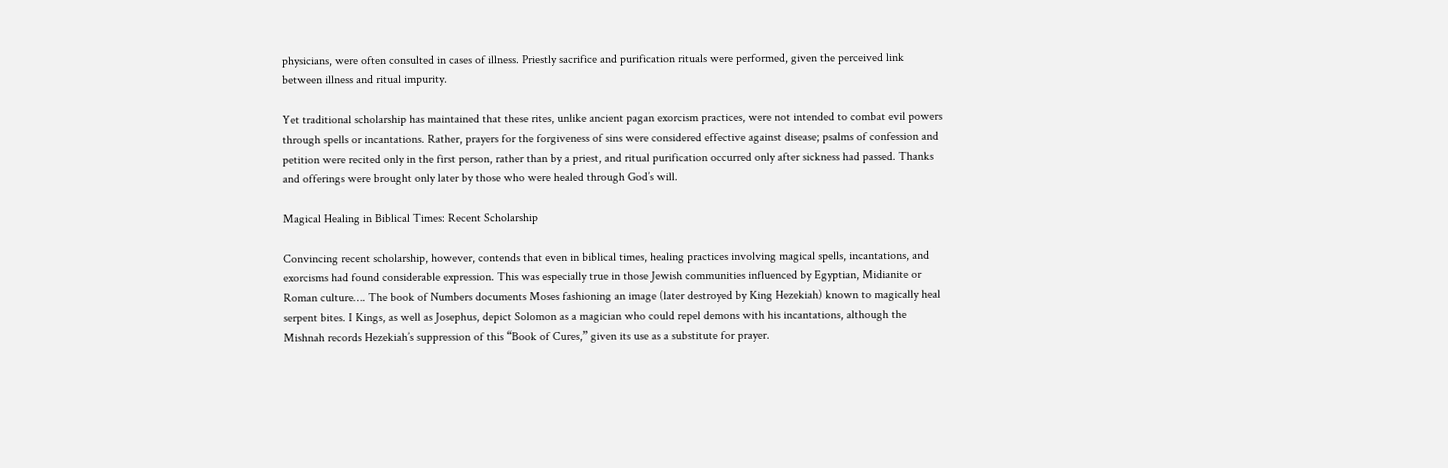physicians, were often consulted in cases of illness. Priestly sacrifice and purification rituals were performed, given the perceived link between illness and ritual impurity.

Yet traditional scholarship has maintained that these rites, unlike ancient pagan exorcism practices, were not intended to combat evil powers through spells or incantations. Rather, prayers for the forgiveness of sins were considered effective against disease; psalms of confession and petition were recited only in the first person, rather than by a priest, and ritual purification occurred only after sickness had passed. Thanks and offerings were brought only later by those who were healed through God’s will.

Magical Healing in Biblical Times: Recent Scholarship

Convincing recent scholarship, however, contends that even in biblical times, healing practices involving magical spells, incantations, and exorcisms had found considerable expression. This was especially true in those Jewish communities influenced by Egyptian, Midianite or Roman culture…. The book of Numbers documents Moses fashioning an image (later destroyed by King Hezekiah) known to magically heal serpent bites. I Kings, as well as Josephus, depict Solomon as a magician who could repel demons with his incantations, although the Mishnah records Hezekiah’s suppression of this “Book of Cures,” given its use as a substitute for prayer.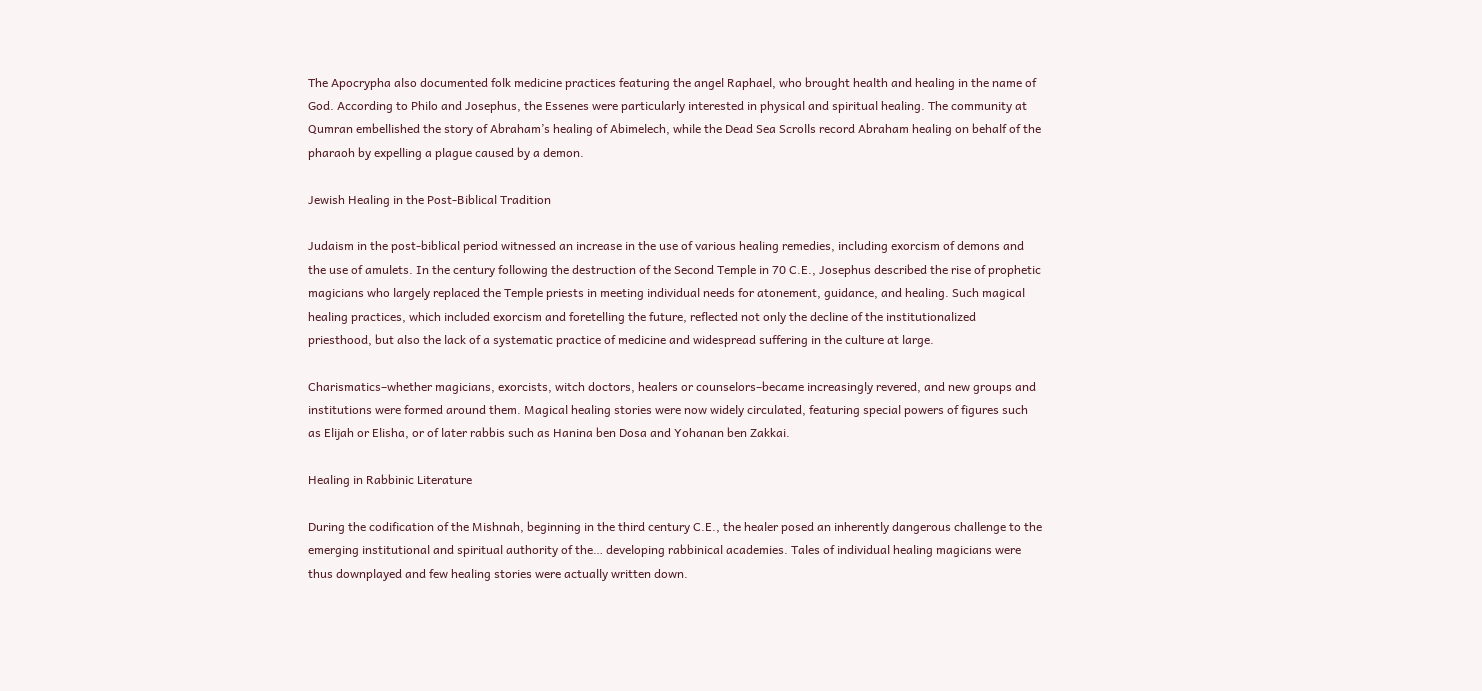The Apocrypha also documented folk medicine practices featuring the angel Raphael, who brought health and healing in the name of God. According to Philo and Josephus, the Essenes were particularly interested in physical and spiritual healing. The community at Qumran embellished the story of Abraham’s healing of Abimelech, while the Dead Sea Scrolls record Abraham healing on behalf of the pharaoh by expelling a plague caused by a demon.

Jewish Healing in the Post-Biblical Tradition

Judaism in the post-biblical period witnessed an increase in the use of various healing remedies, including exorcism of demons and the use of amulets. In the century following the destruction of the Second Temple in 70 C.E., Josephus described the rise of prophetic magicians who largely replaced the Temple priests in meeting individual needs for atonement, guidance, and healing. Such magical healing practices, which included exorcism and foretelling the future, reflected not only the decline of the institutionalized priesthood, but also the lack of a systematic practice of medicine and widespread suffering in the culture at large.

Charismatics–whether magicians, exorcists, witch doctors, healers or counselors–became increasingly revered, and new groups and institutions were formed around them. Magical healing stories were now widely circulated, featuring special powers of figures such as Elijah or Elisha, or of later rabbis such as Hanina ben Dosa and Yohanan ben Zakkai.

Healing in Rabbinic Literature

During the codification of the Mishnah, beginning in the third century C.E., the healer posed an inherently dangerous challenge to the emerging institutional and spiritual authority of the… developing rabbinical academies. Tales of individual healing magicians were thus downplayed and few healing stories were actually written down.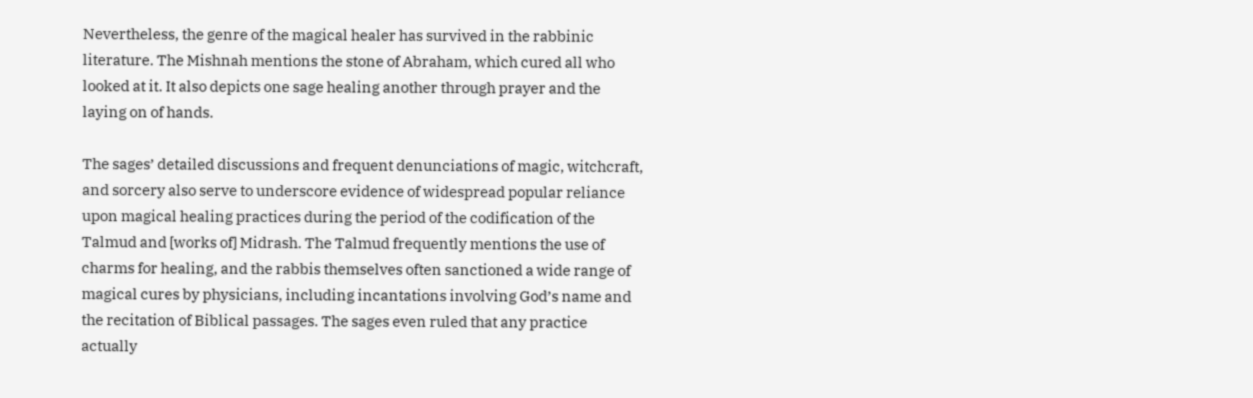Nevertheless, the genre of the magical healer has survived in the rabbinic literature. The Mishnah mentions the stone of Abraham, which cured all who looked at it. It also depicts one sage healing another through prayer and the laying on of hands.

The sages’ detailed discussions and frequent denunciations of magic, witchcraft, and sorcery also serve to underscore evidence of widespread popular reliance upon magical healing practices during the period of the codification of the Talmud and [works of] Midrash. The Talmud frequently mentions the use of charms for healing, and the rabbis themselves often sanctioned a wide range of magical cures by physicians, including incantations involving God’s name and the recitation of Biblical passages. The sages even ruled that any practice actually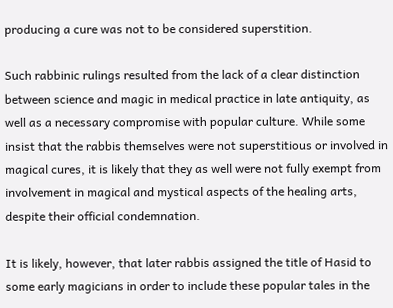producing a cure was not to be considered superstition.

Such rabbinic rulings resulted from the lack of a clear distinction between science and magic in medical practice in late antiquity, as well as a necessary compromise with popular culture. While some insist that the rabbis themselves were not superstitious or involved in magical cures, it is likely that they as well were not fully exempt from involvement in magical and mystical aspects of the healing arts, despite their official condemnation.

It is likely, however, that later rabbis assigned the title of Hasid to some early magicians in order to include these popular tales in the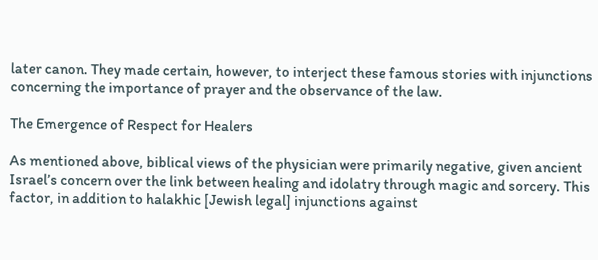later canon. They made certain, however, to interject these famous stories with injunctions concerning the importance of prayer and the observance of the law.

The Emergence of Respect for Healers

As mentioned above, biblical views of the physician were primarily negative, given ancient Israel’s concern over the link between healing and idolatry through magic and sorcery. This factor, in addition to halakhic [Jewish legal] injunctions against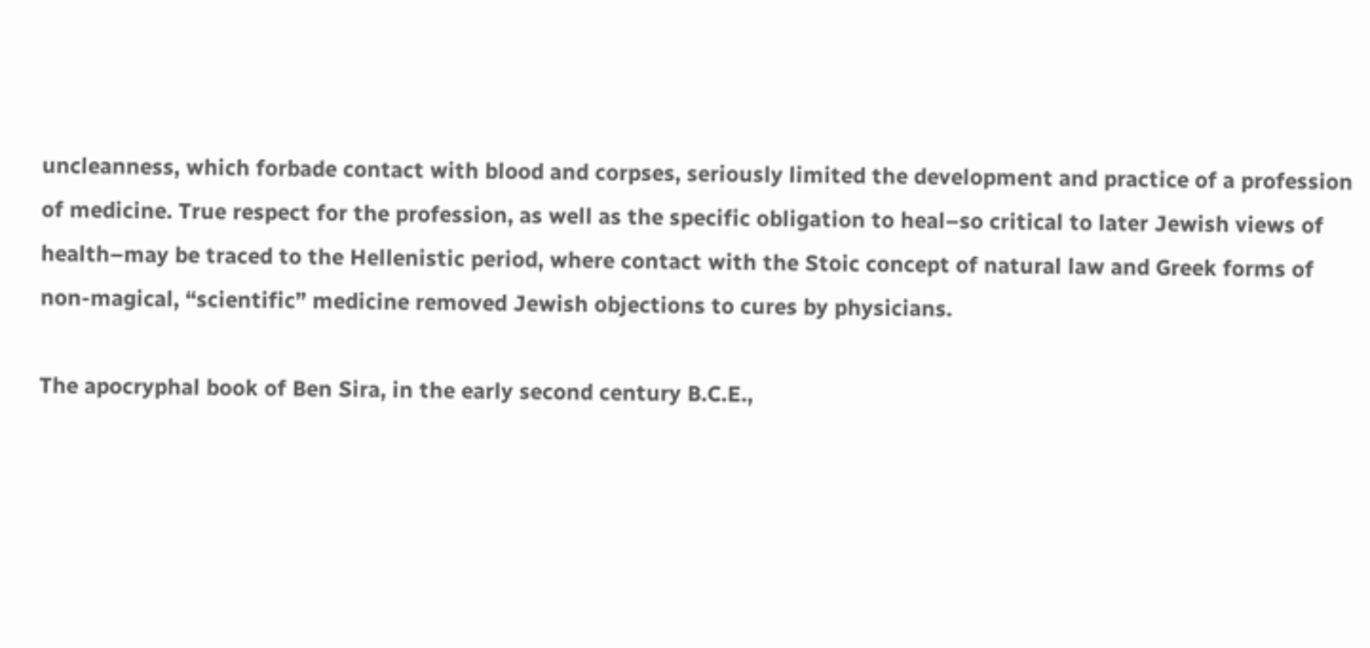uncleanness, which forbade contact with blood and corpses, seriously limited the development and practice of a profession of medicine. True respect for the profession, as well as the specific obligation to heal–so critical to later Jewish views of health–may be traced to the Hellenistic period, where contact with the Stoic concept of natural law and Greek forms of non-magical, “scientific” medicine removed Jewish objections to cures by physicians.

The apocryphal book of Ben Sira, in the early second century B.C.E.,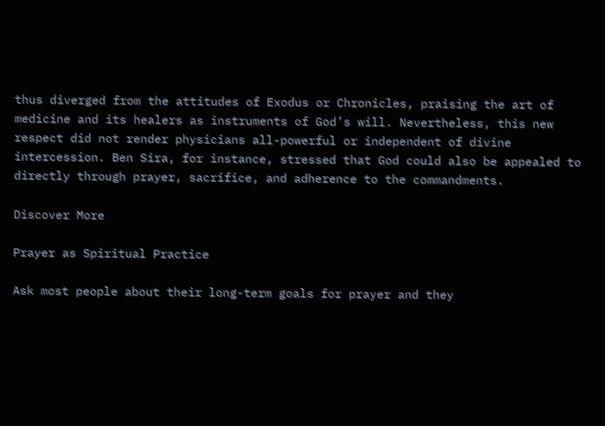thus diverged from the attitudes of Exodus or Chronicles, praising the art of medicine and its healers as instruments of God’s will. Nevertheless, this new respect did not render physicians all-powerful or independent of divine intercession. Ben Sira, for instance, stressed that God could also be appealed to directly through prayer, sacrifice, and adherence to the commandments.

Discover More

Prayer as Spiritual Practice

Ask most people about their long-term goals for prayer and they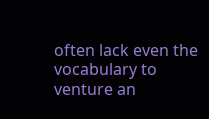often lack even the vocabulary to venture an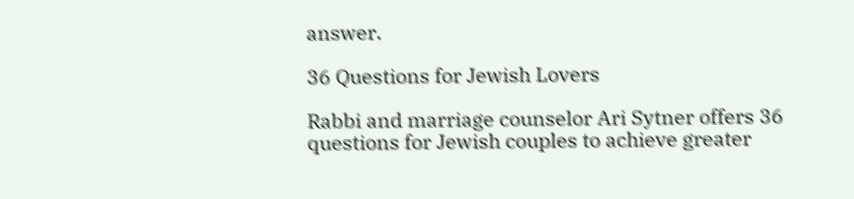answer.

36 Questions for Jewish Lovers

Rabbi and marriage counselor Ari Sytner offers 36 questions for Jewish couples to achieve greater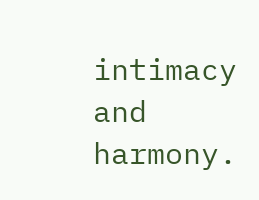intimacy and harmony.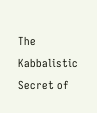The Kabbalistic Secret of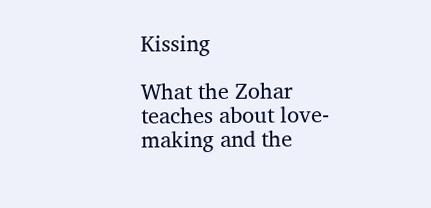Kissing

What the Zohar teaches about love-making and the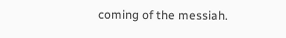coming of the messiah.